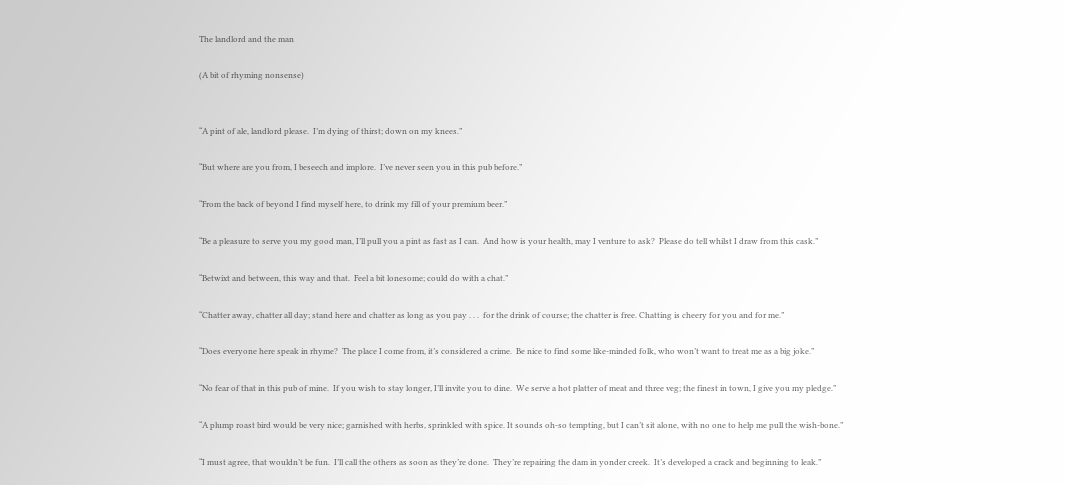The landlord and the man

(A bit of rhyming nonsense)


“A pint of ale, landlord please.  I’m dying of thirst; down on my knees.”

“But where are you from, I beseech and implore.  I’ve never seen you in this pub before.”

“From the back of beyond I find myself here, to drink my fill of your premium beer.”

“Be a pleasure to serve you my good man, I’ll pull you a pint as fast as I can.  And how is your health, may I venture to ask?  Please do tell whilst I draw from this cask.”

“Betwixt and between, this way and that.  Feel a bit lonesome; could do with a chat.”

“Chatter away, chatter all day; stand here and chatter as long as you pay . . .  for the drink of course; the chatter is free. Chatting is cheery for you and for me.”

“Does everyone here speak in rhyme?  The place I come from, it’s considered a crime.  Be nice to find some like-minded folk, who won’t want to treat me as a big joke.”

“No fear of that in this pub of mine.  If you wish to stay longer, I’ll invite you to dine.  We serve a hot platter of meat and three veg; the finest in town, I give you my pledge.”

“A plump roast bird would be very nice; garnished with herbs, sprinkled with spice. It sounds oh-so tempting, but I can’t sit alone, with no one to help me pull the wish-bone.”

“I must agree, that wouldn’t be fun.  I’ll call the others as soon as they’re done.  They’re repairing the dam in yonder creek.  It’s developed a crack and beginning to leak.”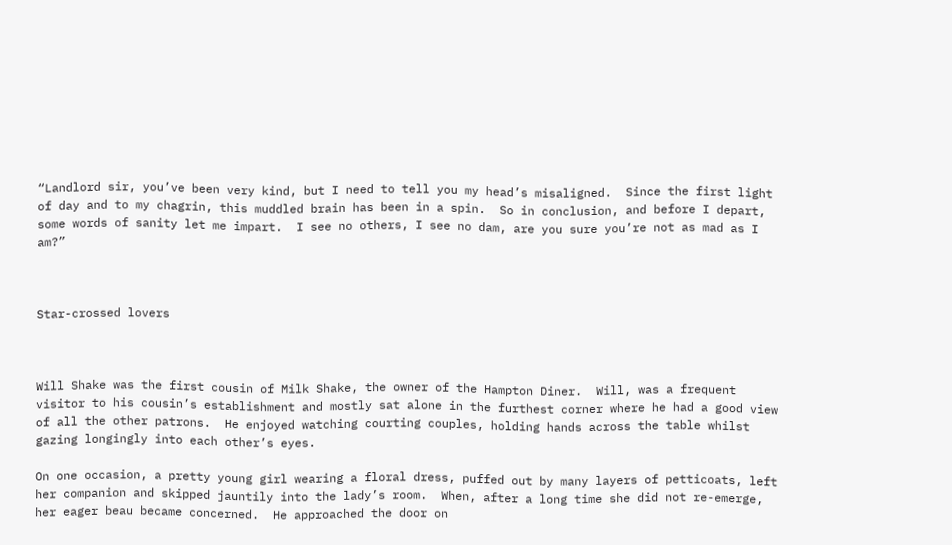“Landlord sir, you’ve been very kind, but I need to tell you my head’s misaligned.  Since the first light of day and to my chagrin, this muddled brain has been in a spin.  So in conclusion, and before I depart, some words of sanity let me impart.  I see no others, I see no dam, are you sure you’re not as mad as I am?”



Star-crossed lovers



Will Shake was the first cousin of Milk Shake, the owner of the Hampton Diner.  Will, was a frequent visitor to his cousin’s establishment and mostly sat alone in the furthest corner where he had a good view of all the other patrons.  He enjoyed watching courting couples, holding hands across the table whilst gazing longingly into each other’s eyes.

On one occasion, a pretty young girl wearing a floral dress, puffed out by many layers of petticoats, left her companion and skipped jauntily into the lady’s room.  When, after a long time she did not re-emerge, her eager beau became concerned.  He approached the door on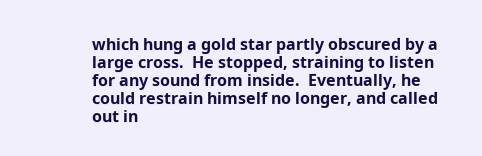which hung a gold star partly obscured by a large cross.  He stopped, straining to listen for any sound from inside.  Eventually, he could restrain himself no longer, and called out in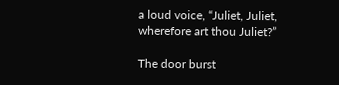a loud voice, “Juliet, Juliet, wherefore art thou Juliet?”

The door burst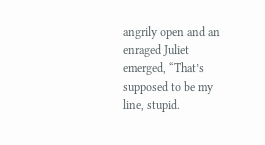angrily open and an enraged Juliet emerged, “That’s supposed to be my line, stupid.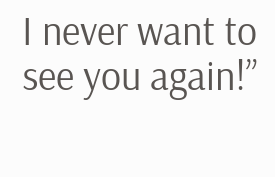I never want to see you again!”